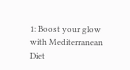1: Boost your glow with Mediterranean Diet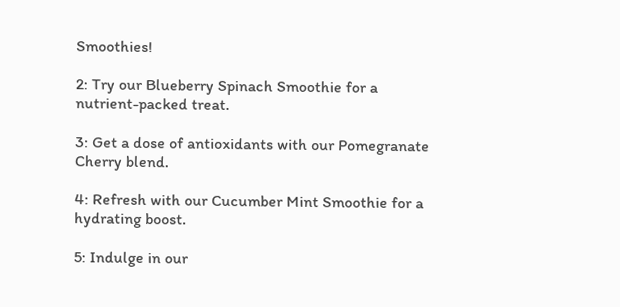Smoothies!

2: Try our Blueberry Spinach Smoothie for a nutrient-packed treat.

3: Get a dose of antioxidants with our Pomegranate Cherry blend.

4: Refresh with our Cucumber Mint Smoothie for a hydrating boost.

5: Indulge in our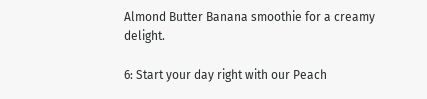Almond Butter Banana smoothie for a creamy delight.

6: Start your day right with our Peach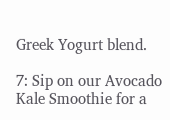Greek Yogurt blend.

7: Sip on our Avocado Kale Smoothie for a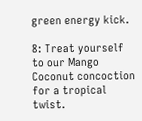green energy kick.

8: Treat yourself to our Mango Coconut concoction for a tropical twist.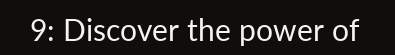9: Discover the power of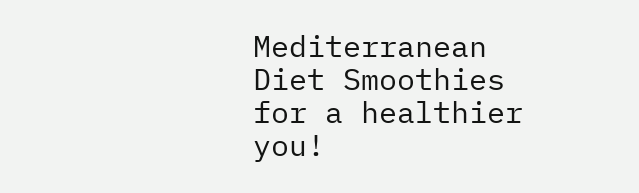Mediterranean Diet Smoothies for a healthier you!